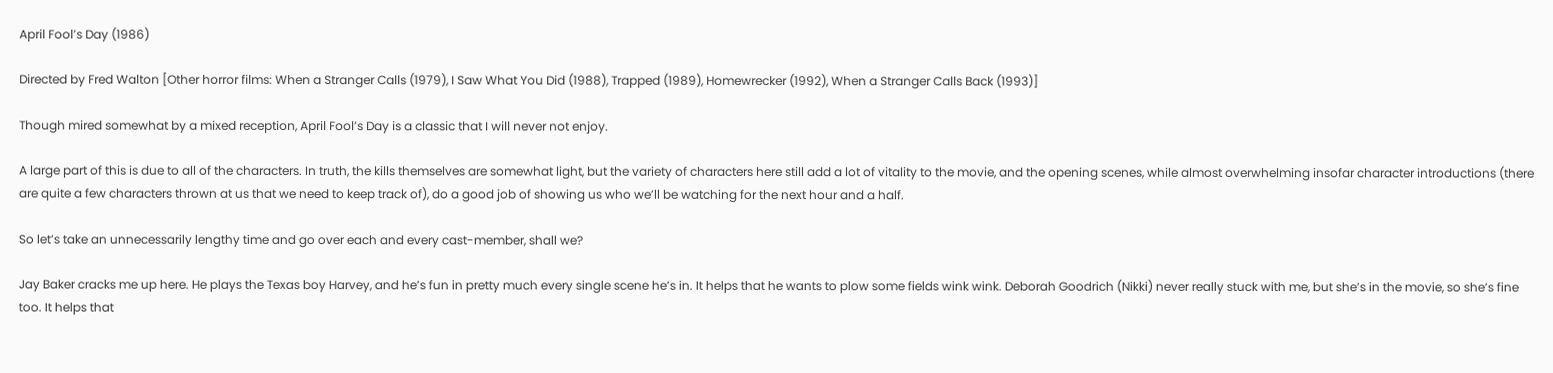April Fool’s Day (1986)

Directed by Fred Walton [Other horror films: When a Stranger Calls (1979), I Saw What You Did (1988), Trapped (1989), Homewrecker (1992), When a Stranger Calls Back (1993)]

Though mired somewhat by a mixed reception, April Fool’s Day is a classic that I will never not enjoy.

A large part of this is due to all of the characters. In truth, the kills themselves are somewhat light, but the variety of characters here still add a lot of vitality to the movie, and the opening scenes, while almost overwhelming insofar character introductions (there are quite a few characters thrown at us that we need to keep track of), do a good job of showing us who we’ll be watching for the next hour and a half.

So let’s take an unnecessarily lengthy time and go over each and every cast-member, shall we?

Jay Baker cracks me up here. He plays the Texas boy Harvey, and he’s fun in pretty much every single scene he’s in. It helps that he wants to plow some fields wink wink. Deborah Goodrich (Nikki) never really stuck with me, but she’s in the movie, so she’s fine too. It helps that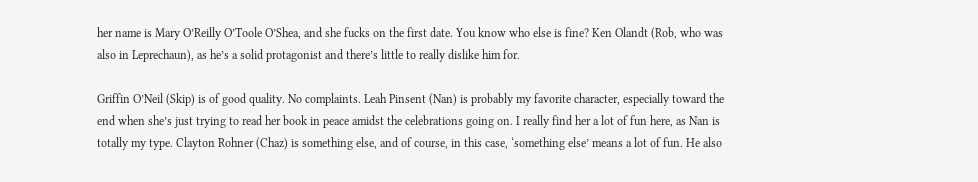her name is Mary O’Reilly O’Toole O’Shea, and she fucks on the first date. You know who else is fine? Ken Olandt (Rob, who was also in Leprechaun), as he’s a solid protagonist and there’s little to really dislike him for.

Griffin O’Neil (Skip) is of good quality. No complaints. Leah Pinsent (Nan) is probably my favorite character, especially toward the end when she’s just trying to read her book in peace amidst the celebrations going on. I really find her a lot of fun here, as Nan is totally my type. Clayton Rohner (Chaz) is something else, and of course, in this case, ‘something else’ means a lot of fun. He also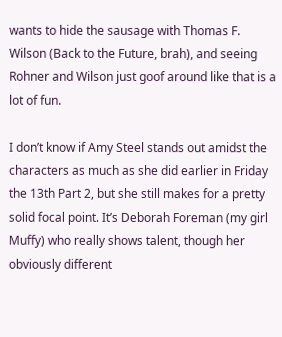wants to hide the sausage with Thomas F. Wilson (Back to the Future, brah), and seeing Rohner and Wilson just goof around like that is a lot of fun.

I don’t know if Amy Steel stands out amidst the characters as much as she did earlier in Friday the 13th Part 2, but she still makes for a pretty solid focal point. It’s Deborah Foreman (my girl Muffy) who really shows talent, though her obviously different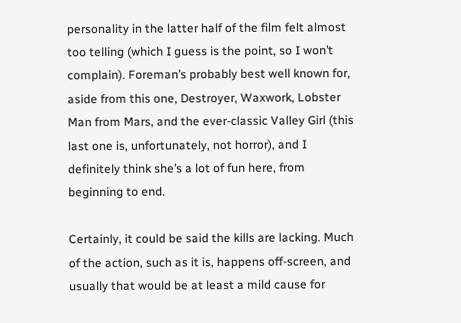personality in the latter half of the film felt almost too telling (which I guess is the point, so I won’t complain). Foreman’s probably best well known for, aside from this one, Destroyer, Waxwork, Lobster Man from Mars, and the ever-classic Valley Girl (this last one is, unfortunately, not horror), and I definitely think she’s a lot of fun here, from beginning to end.

Certainly, it could be said the kills are lacking. Much of the action, such as it is, happens off-screen, and usually that would be at least a mild cause for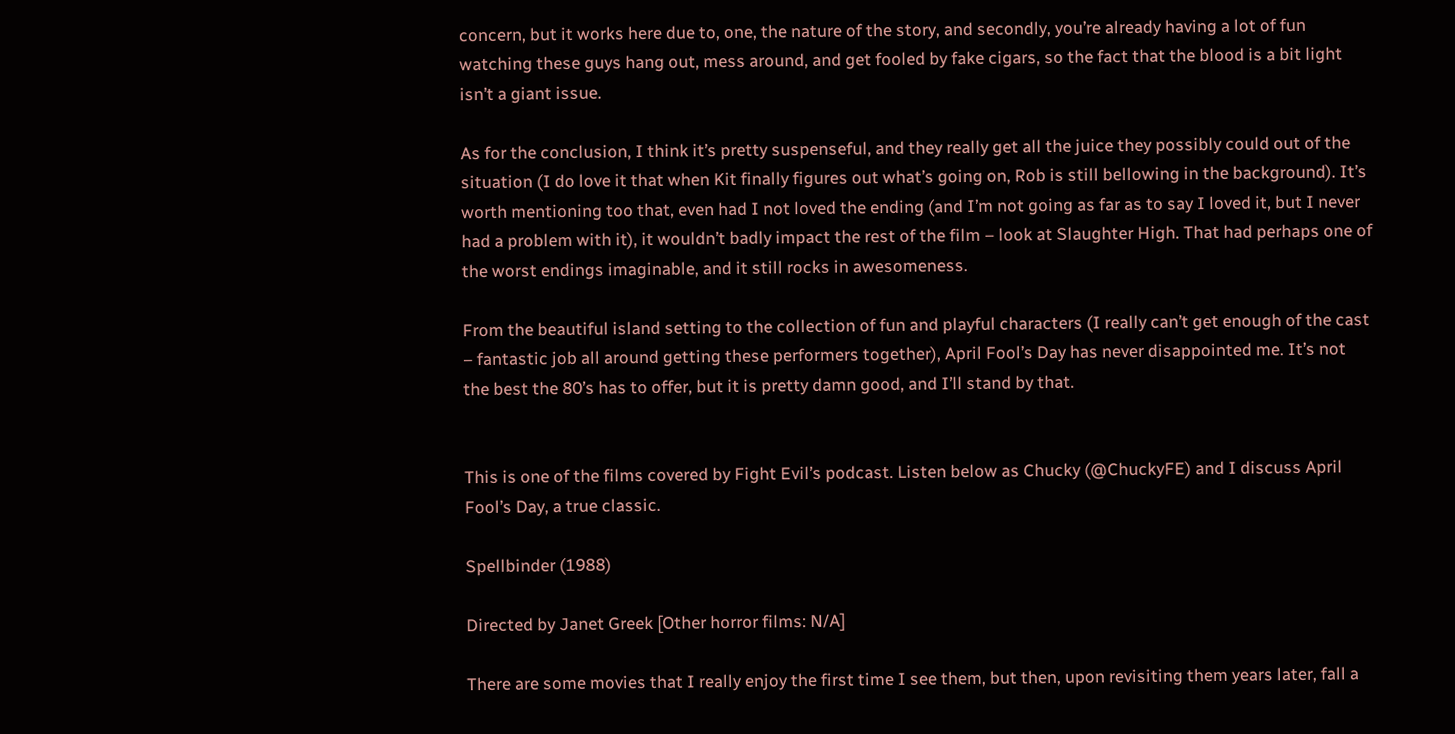concern, but it works here due to, one, the nature of the story, and secondly, you’re already having a lot of fun watching these guys hang out, mess around, and get fooled by fake cigars, so the fact that the blood is a bit light isn’t a giant issue.

As for the conclusion, I think it’s pretty suspenseful, and they really get all the juice they possibly could out of the situation (I do love it that when Kit finally figures out what’s going on, Rob is still bellowing in the background). It’s worth mentioning too that, even had I not loved the ending (and I’m not going as far as to say I loved it, but I never had a problem with it), it wouldn’t badly impact the rest of the film – look at Slaughter High. That had perhaps one of the worst endings imaginable, and it still rocks in awesomeness.

From the beautiful island setting to the collection of fun and playful characters (I really can’t get enough of the cast – fantastic job all around getting these performers together), April Fool’s Day has never disappointed me. It’s not the best the 80’s has to offer, but it is pretty damn good, and I’ll stand by that.


This is one of the films covered by Fight Evil’s podcast. Listen below as Chucky (@ChuckyFE) and I discuss April Fool’s Day, a true classic.

Spellbinder (1988)

Directed by Janet Greek [Other horror films: N/A]

There are some movies that I really enjoy the first time I see them, but then, upon revisiting them years later, fall a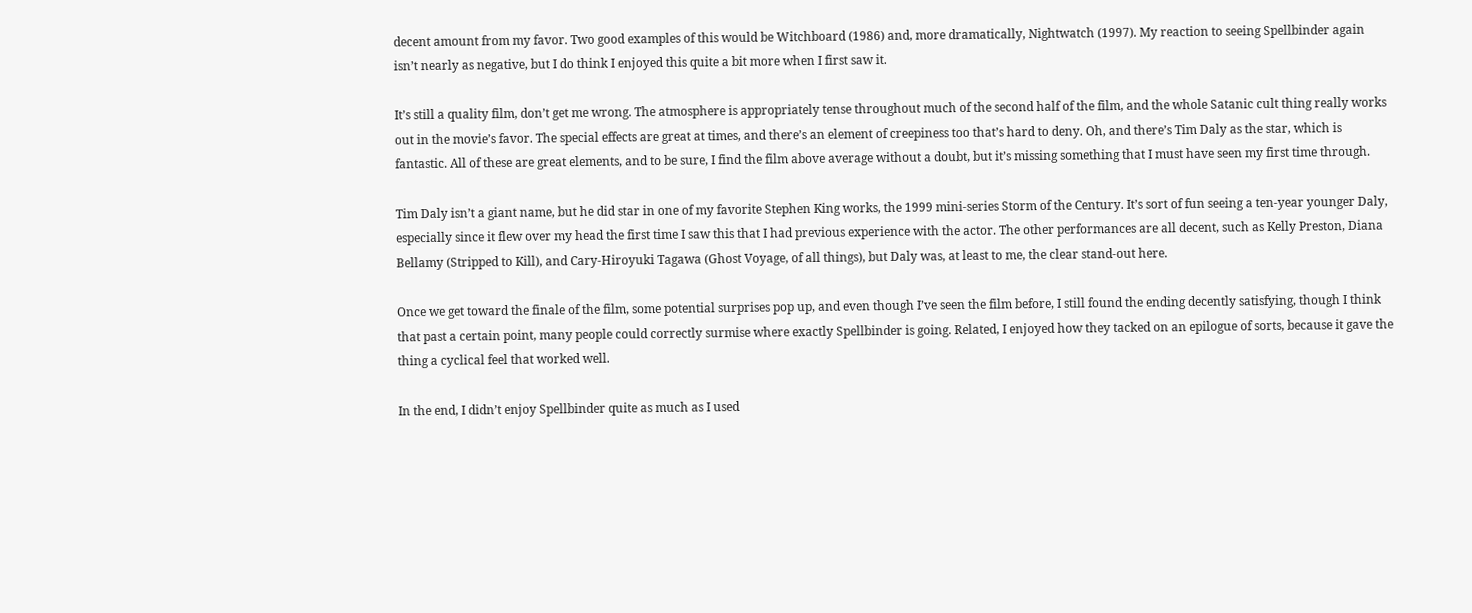decent amount from my favor. Two good examples of this would be Witchboard (1986) and, more dramatically, Nightwatch (1997). My reaction to seeing Spellbinder again isn’t nearly as negative, but I do think I enjoyed this quite a bit more when I first saw it.

It’s still a quality film, don’t get me wrong. The atmosphere is appropriately tense throughout much of the second half of the film, and the whole Satanic cult thing really works out in the movie’s favor. The special effects are great at times, and there’s an element of creepiness too that’s hard to deny. Oh, and there’s Tim Daly as the star, which is fantastic. All of these are great elements, and to be sure, I find the film above average without a doubt, but it’s missing something that I must have seen my first time through.

Tim Daly isn’t a giant name, but he did star in one of my favorite Stephen King works, the 1999 mini-series Storm of the Century. It’s sort of fun seeing a ten-year younger Daly, especially since it flew over my head the first time I saw this that I had previous experience with the actor. The other performances are all decent, such as Kelly Preston, Diana Bellamy (Stripped to Kill), and Cary-Hiroyuki Tagawa (Ghost Voyage, of all things), but Daly was, at least to me, the clear stand-out here.

Once we get toward the finale of the film, some potential surprises pop up, and even though I’ve seen the film before, I still found the ending decently satisfying, though I think that past a certain point, many people could correctly surmise where exactly Spellbinder is going. Related, I enjoyed how they tacked on an epilogue of sorts, because it gave the thing a cyclical feel that worked well.

In the end, I didn’t enjoy Spellbinder quite as much as I used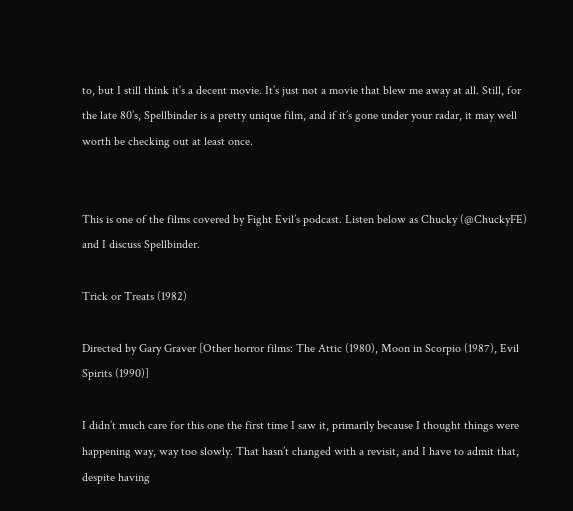to, but I still think it’s a decent movie. It’s just not a movie that blew me away at all. Still, for the late 80’s, Spellbinder is a pretty unique film, and if it’s gone under your radar, it may well worth be checking out at least once.


This is one of the films covered by Fight Evil’s podcast. Listen below as Chucky (@ChuckyFE) and I discuss Spellbinder.

Trick or Treats (1982)

Directed by Gary Graver [Other horror films: The Attic (1980), Moon in Scorpio (1987), Evil Spirits (1990)]

I didn’t much care for this one the first time I saw it, primarily because I thought things were happening way, way too slowly. That hasn’t changed with a revisit, and I have to admit that, despite having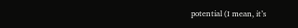potential (I mean, it’s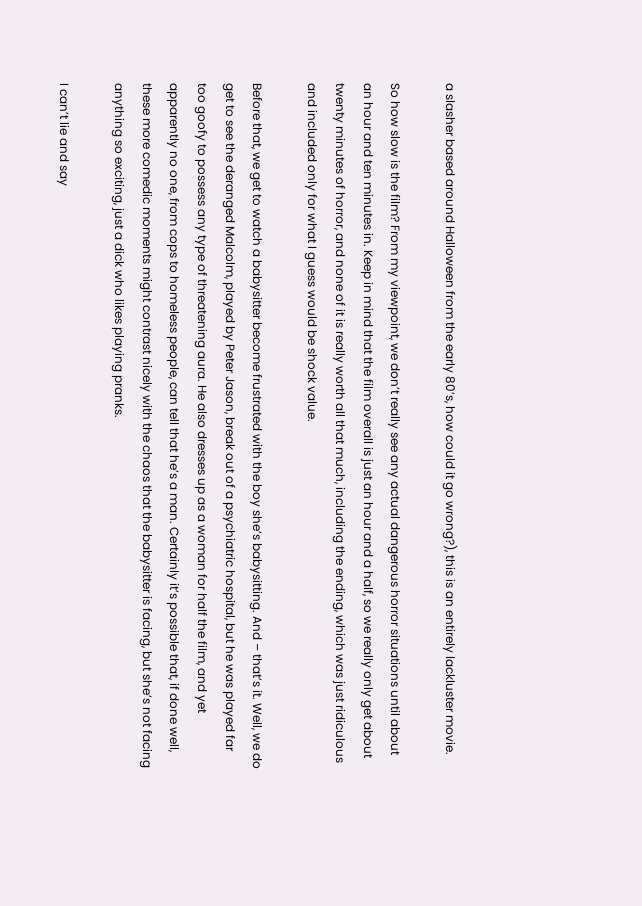a slasher based around Halloween from the early 80’s, how could it go wrong?), this is an entirely lackluster movie.

So how slow is the film? From my viewpoint, we don’t really see any actual dangerous horror situations until about an hour and ten minutes in. Keep in mind that the film overall is just an hour and a half, so we really only get about twenty minutes of horror, and none of it is really worth all that much, including the ending, which was just ridiculous and included only for what I guess would be shock value.

Before that, we get to watch a babysitter become frustrated with the boy she’s babysitting. And – that’s it. Well, we do get to see the deranged Malcolm, played by Peter Jason, break out of a psychiatric hospital, but he was played far too goofy to possess any type of threatening aura. He also dresses up as a woman for half the film, and yet apparently no one, from cops to homeless people, can tell that he’s a man. Certainly it’s possible that, if done well, these more comedic moments might contrast nicely with the chaos that the babysitter is facing, but she’s not facing anything so exciting, just a dick who likes playing pranks.

I can’t lie and say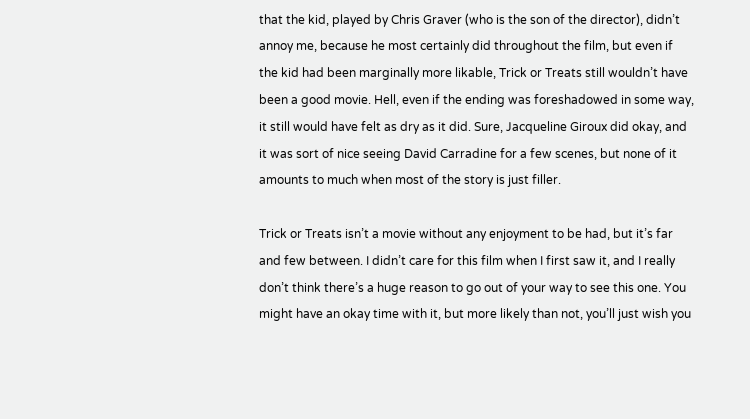that the kid, played by Chris Graver (who is the son of the director), didn’t annoy me, because he most certainly did throughout the film, but even if the kid had been marginally more likable, Trick or Treats still wouldn’t have been a good movie. Hell, even if the ending was foreshadowed in some way, it still would have felt as dry as it did. Sure, Jacqueline Giroux did okay, and it was sort of nice seeing David Carradine for a few scenes, but none of it amounts to much when most of the story is just filler.

Trick or Treats isn’t a movie without any enjoyment to be had, but it’s far and few between. I didn’t care for this film when I first saw it, and I really don’t think there’s a huge reason to go out of your way to see this one. You might have an okay time with it, but more likely than not, you’ll just wish you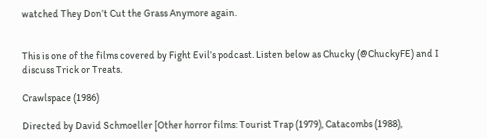watched They Don’t Cut the Grass Anymore again.


This is one of the films covered by Fight Evil’s podcast. Listen below as Chucky (@ChuckyFE) and I discuss Trick or Treats.

Crawlspace (1986)

Directed by David Schmoeller [Other horror films: Tourist Trap (1979), Catacombs (1988),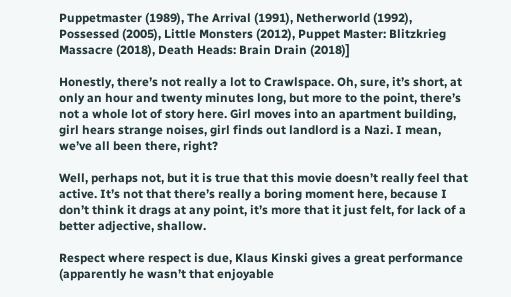Puppetmaster (1989), The Arrival (1991), Netherworld (1992), Possessed (2005), Little Monsters (2012), Puppet Master: Blitzkrieg Massacre (2018), Death Heads: Brain Drain (2018)]

Honestly, there’s not really a lot to Crawlspace. Oh, sure, it’s short, at only an hour and twenty minutes long, but more to the point, there’s not a whole lot of story here. Girl moves into an apartment building, girl hears strange noises, girl finds out landlord is a Nazi. I mean, we’ve all been there, right?

Well, perhaps not, but it is true that this movie doesn’t really feel that active. It’s not that there’s really a boring moment here, because I don’t think it drags at any point, it’s more that it just felt, for lack of a better adjective, shallow.

Respect where respect is due, Klaus Kinski gives a great performance (apparently he wasn’t that enjoyable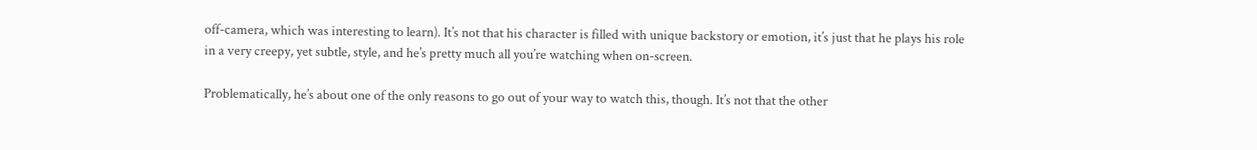off-camera, which was interesting to learn). It’s not that his character is filled with unique backstory or emotion, it’s just that he plays his role in a very creepy, yet subtle, style, and he’s pretty much all you’re watching when on-screen.

Problematically, he’s about one of the only reasons to go out of your way to watch this, though. It’s not that the other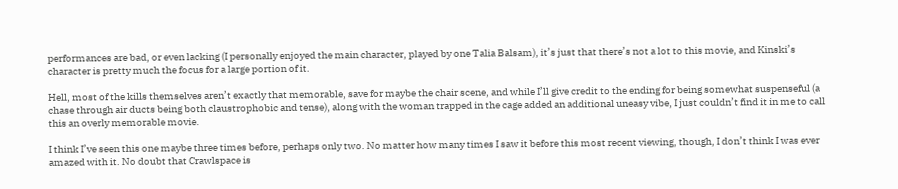performances are bad, or even lacking (I personally enjoyed the main character, played by one Talia Balsam), it’s just that there’s not a lot to this movie, and Kinski’s character is pretty much the focus for a large portion of it.

Hell, most of the kills themselves aren’t exactly that memorable, save for maybe the chair scene, and while I’ll give credit to the ending for being somewhat suspenseful (a chase through air ducts being both claustrophobic and tense), along with the woman trapped in the cage added an additional uneasy vibe, I just couldn’t find it in me to call this an overly memorable movie.

I think I’ve seen this one maybe three times before, perhaps only two. No matter how many times I saw it before this most recent viewing, though, I don’t think I was ever amazed with it. No doubt that Crawlspace is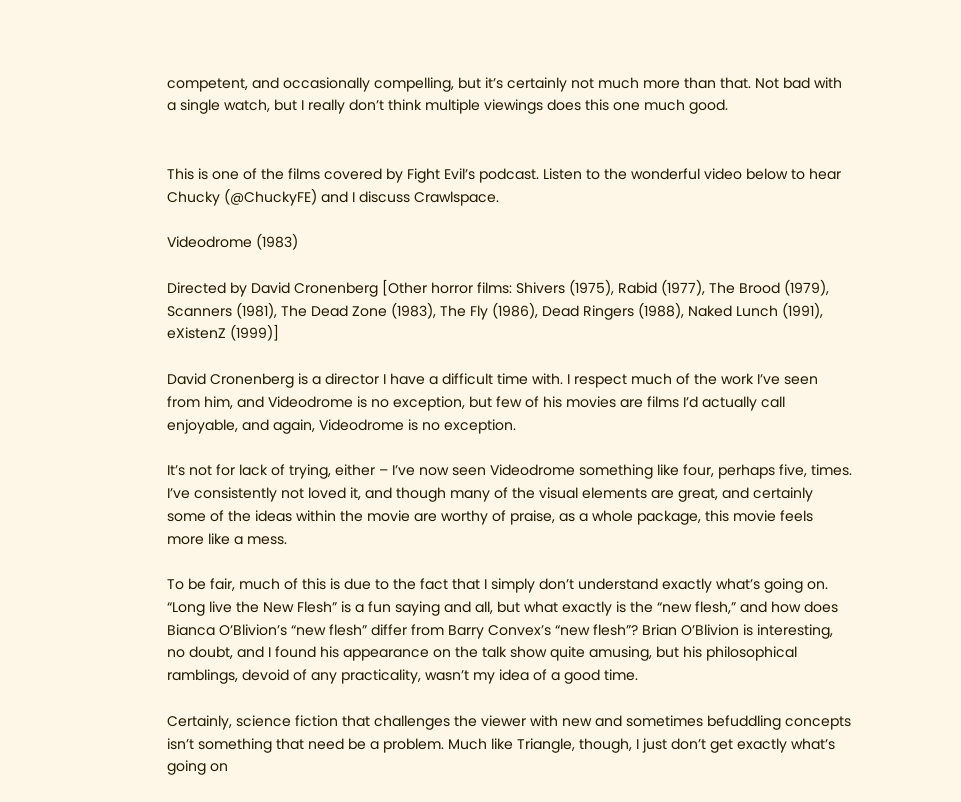competent, and occasionally compelling, but it’s certainly not much more than that. Not bad with a single watch, but I really don’t think multiple viewings does this one much good.


This is one of the films covered by Fight Evil’s podcast. Listen to the wonderful video below to hear Chucky (@ChuckyFE) and I discuss Crawlspace.

Videodrome (1983)

Directed by David Cronenberg [Other horror films: Shivers (1975), Rabid (1977), The Brood (1979), Scanners (1981), The Dead Zone (1983), The Fly (1986), Dead Ringers (1988), Naked Lunch (1991), eXistenZ (1999)]

David Cronenberg is a director I have a difficult time with. I respect much of the work I’ve seen from him, and Videodrome is no exception, but few of his movies are films I’d actually call enjoyable, and again, Videodrome is no exception.

It’s not for lack of trying, either – I’ve now seen Videodrome something like four, perhaps five, times. I’ve consistently not loved it, and though many of the visual elements are great, and certainly some of the ideas within the movie are worthy of praise, as a whole package, this movie feels more like a mess.

To be fair, much of this is due to the fact that I simply don’t understand exactly what’s going on. “Long live the New Flesh” is a fun saying and all, but what exactly is the “new flesh,” and how does Bianca O’Blivion’s “new flesh” differ from Barry Convex’s “new flesh”? Brian O’Blivion is interesting, no doubt, and I found his appearance on the talk show quite amusing, but his philosophical ramblings, devoid of any practicality, wasn’t my idea of a good time.

Certainly, science fiction that challenges the viewer with new and sometimes befuddling concepts isn’t something that need be a problem. Much like Triangle, though, I just don’t get exactly what’s going on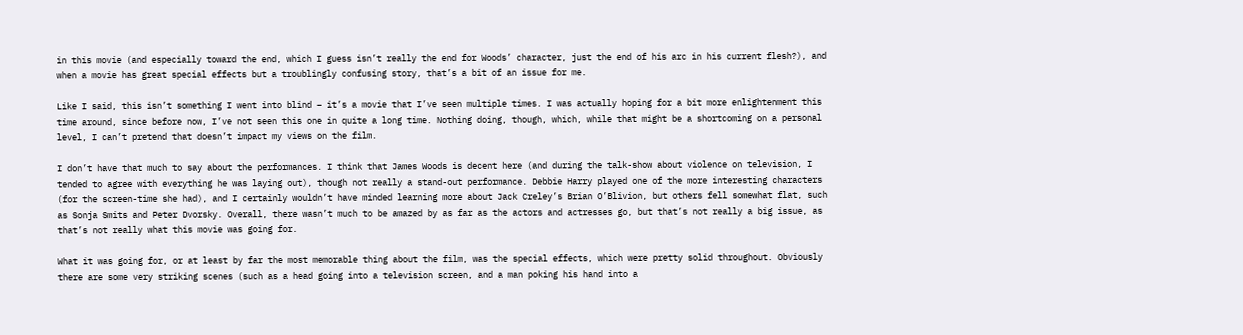in this movie (and especially toward the end, which I guess isn’t really the end for Woods’ character, just the end of his arc in his current flesh?), and when a movie has great special effects but a troublingly confusing story, that’s a bit of an issue for me.

Like I said, this isn’t something I went into blind – it’s a movie that I’ve seen multiple times. I was actually hoping for a bit more enlightenment this time around, since before now, I’ve not seen this one in quite a long time. Nothing doing, though, which, while that might be a shortcoming on a personal level, I can’t pretend that doesn’t impact my views on the film.

I don’t have that much to say about the performances. I think that James Woods is decent here (and during the talk-show about violence on television, I tended to agree with everything he was laying out), though not really a stand-out performance. Debbie Harry played one of the more interesting characters (for the screen-time she had), and I certainly wouldn’t have minded learning more about Jack Creley’s Brian O’Blivion, but others fell somewhat flat, such as Sonja Smits and Peter Dvorsky. Overall, there wasn’t much to be amazed by as far as the actors and actresses go, but that’s not really a big issue, as that’s not really what this movie was going for.

What it was going for, or at least by far the most memorable thing about the film, was the special effects, which were pretty solid throughout. Obviously there are some very striking scenes (such as a head going into a television screen, and a man poking his hand into a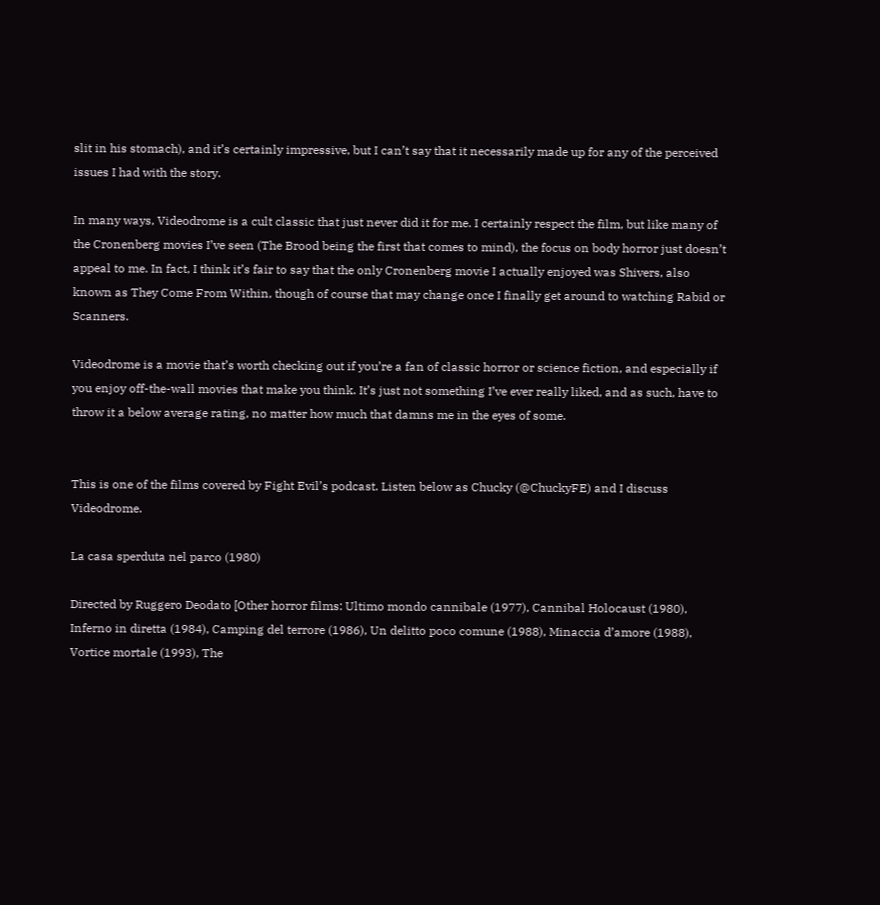slit in his stomach), and it’s certainly impressive, but I can’t say that it necessarily made up for any of the perceived issues I had with the story.

In many ways, Videodrome is a cult classic that just never did it for me. I certainly respect the film, but like many of the Cronenberg movies I’ve seen (The Brood being the first that comes to mind), the focus on body horror just doesn’t appeal to me. In fact, I think it’s fair to say that the only Cronenberg movie I actually enjoyed was Shivers, also known as They Come From Within, though of course that may change once I finally get around to watching Rabid or Scanners.

Videodrome is a movie that’s worth checking out if you’re a fan of classic horror or science fiction, and especially if you enjoy off-the-wall movies that make you think. It’s just not something I’ve ever really liked, and as such, have to throw it a below average rating, no matter how much that damns me in the eyes of some.


This is one of the films covered by Fight Evil’s podcast. Listen below as Chucky (@ChuckyFE) and I discuss Videodrome.

La casa sperduta nel parco (1980)

Directed by Ruggero Deodato [Other horror films: Ultimo mondo cannibale (1977), Cannibal Holocaust (1980), Inferno in diretta (1984), Camping del terrore (1986), Un delitto poco comune (1988), Minaccia d’amore (1988), Vortice mortale (1993), The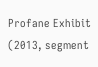Profane Exhibit (2013, segment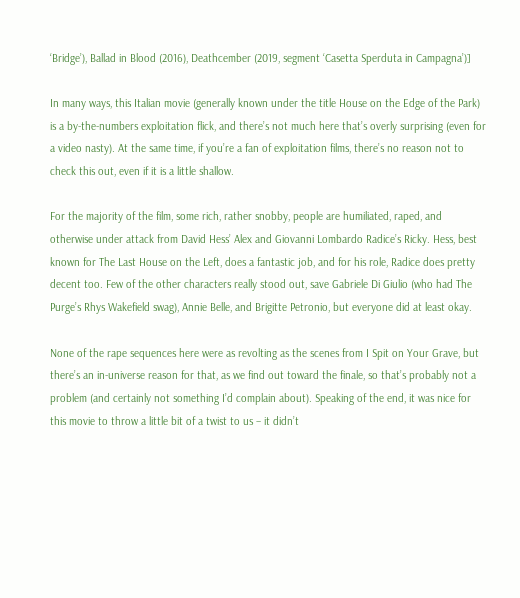‘Bridge’), Ballad in Blood (2016), Deathcember (2019, segment ‘Casetta Sperduta in Campagna’)]

In many ways, this Italian movie (generally known under the title House on the Edge of the Park) is a by-the-numbers exploitation flick, and there’s not much here that’s overly surprising (even for a video nasty). At the same time, if you’re a fan of exploitation films, there’s no reason not to check this out, even if it is a little shallow.

For the majority of the film, some rich, rather snobby, people are humiliated, raped, and otherwise under attack from David Hess’ Alex and Giovanni Lombardo Radice’s Ricky. Hess, best known for The Last House on the Left, does a fantastic job, and for his role, Radice does pretty decent too. Few of the other characters really stood out, save Gabriele Di Giulio (who had The Purge’s Rhys Wakefield swag), Annie Belle, and Brigitte Petronio, but everyone did at least okay.

None of the rape sequences here were as revolting as the scenes from I Spit on Your Grave, but there’s an in-universe reason for that, as we find out toward the finale, so that’s probably not a problem (and certainly not something I’d complain about). Speaking of the end, it was nice for this movie to throw a little bit of a twist to us – it didn’t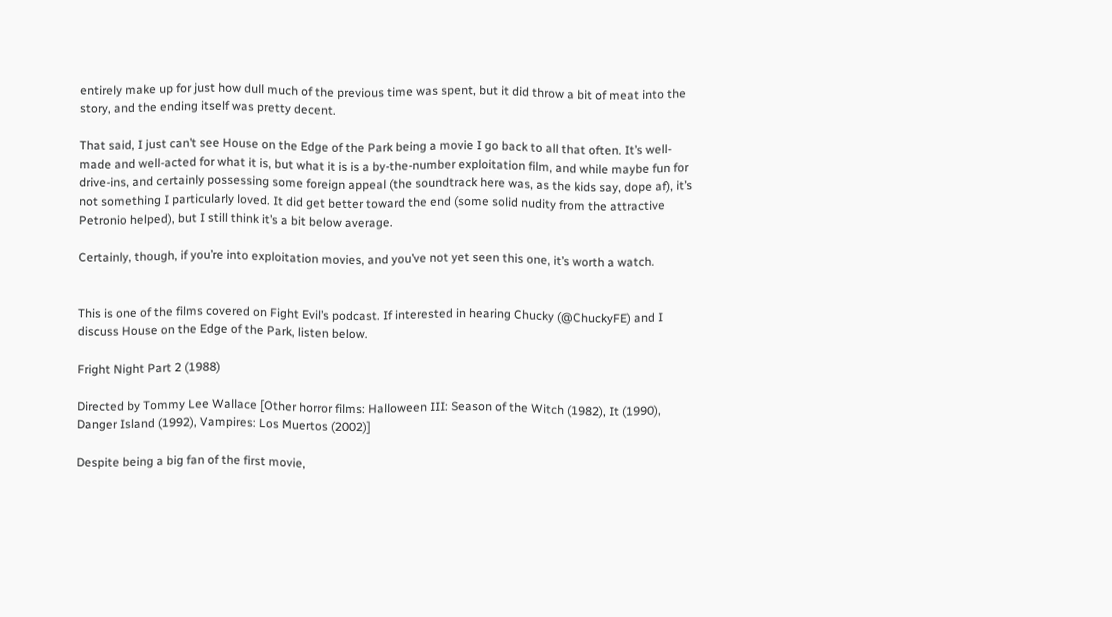entirely make up for just how dull much of the previous time was spent, but it did throw a bit of meat into the story, and the ending itself was pretty decent.

That said, I just can’t see House on the Edge of the Park being a movie I go back to all that often. It’s well-made and well-acted for what it is, but what it is is a by-the-number exploitation film, and while maybe fun for drive-ins, and certainly possessing some foreign appeal (the soundtrack here was, as the kids say, dope af), it’s not something I particularly loved. It did get better toward the end (some solid nudity from the attractive Petronio helped), but I still think it’s a bit below average.

Certainly, though, if you’re into exploitation movies, and you’ve not yet seen this one, it’s worth a watch.


This is one of the films covered on Fight Evil’s podcast. If interested in hearing Chucky (@ChuckyFE) and I discuss House on the Edge of the Park, listen below.

Fright Night Part 2 (1988)

Directed by Tommy Lee Wallace [Other horror films: Halloween III: Season of the Witch (1982), It (1990), Danger Island (1992), Vampires: Los Muertos (2002)]

Despite being a big fan of the first movie,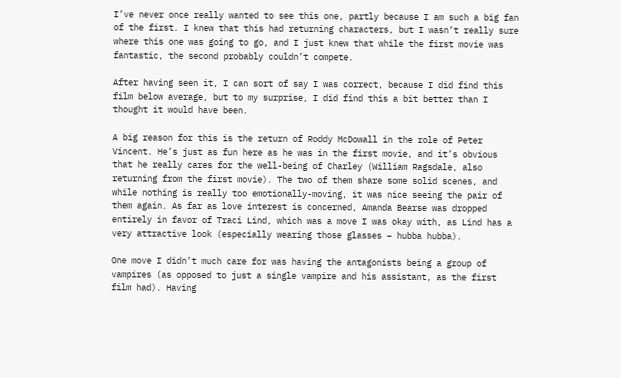I’ve never once really wanted to see this one, partly because I am such a big fan of the first. I knew that this had returning characters, but I wasn’t really sure where this one was going to go, and I just knew that while the first movie was fantastic, the second probably couldn’t compete.

After having seen it, I can sort of say I was correct, because I did find this film below average, but to my surprise, I did find this a bit better than I thought it would have been.

A big reason for this is the return of Roddy McDowall in the role of Peter Vincent. He’s just as fun here as he was in the first movie, and it’s obvious that he really cares for the well-being of Charley (William Ragsdale, also returning from the first movie). The two of them share some solid scenes, and while nothing is really too emotionally-moving, it was nice seeing the pair of them again. As far as love interest is concerned, Amanda Bearse was dropped entirely in favor of Traci Lind, which was a move I was okay with, as Lind has a very attractive look (especially wearing those glasses – hubba hubba).

One move I didn’t much care for was having the antagonists being a group of vampires (as opposed to just a single vampire and his assistant, as the first film had). Having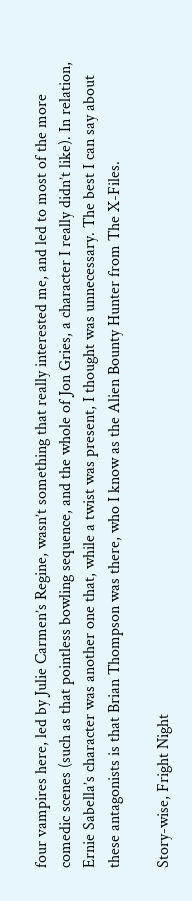four vampires here, led by Julie Carmen’s Regine, wasn’t something that really interested me, and led to most of the more comedic scenes (such as that pointless bowling sequence, and the whole of Jon Gries, a character I really didn’t like). In relation, Ernie Sabella’s character was another one that, while a twist was present, I thought was unnecessary. The best I can say about these antagonists is that Brian Thompson was there, who I know as the Alien Bounty Hunter from The X-Files.

Story-wise, Fright Night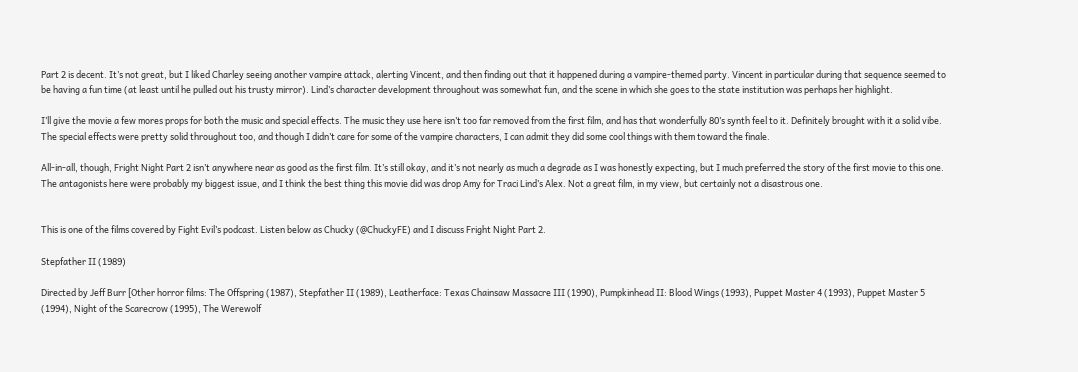Part 2 is decent. It’s not great, but I liked Charley seeing another vampire attack, alerting Vincent, and then finding out that it happened during a vampire-themed party. Vincent in particular during that sequence seemed to be having a fun time (at least until he pulled out his trusty mirror). Lind’s character development throughout was somewhat fun, and the scene in which she goes to the state institution was perhaps her highlight.

I’ll give the movie a few mores props for both the music and special effects. The music they use here isn’t too far removed from the first film, and has that wonderfully 80’s synth feel to it. Definitely brought with it a solid vibe. The special effects were pretty solid throughout too, and though I didn’t care for some of the vampire characters, I can admit they did some cool things with them toward the finale.

All-in-all, though, Fright Night Part 2 isn’t anywhere near as good as the first film. It’s still okay, and it’s not nearly as much a degrade as I was honestly expecting, but I much preferred the story of the first movie to this one. The antagonists here were probably my biggest issue, and I think the best thing this movie did was drop Amy for Traci Lind’s Alex. Not a great film, in my view, but certainly not a disastrous one.


This is one of the films covered by Fight Evil’s podcast. Listen below as Chucky (@ChuckyFE) and I discuss Fright Night Part 2.

Stepfather II (1989)

Directed by Jeff Burr [Other horror films: The Offspring (1987), Stepfather II (1989), Leatherface: Texas Chainsaw Massacre III (1990), Pumpkinhead II: Blood Wings (1993), Puppet Master 4 (1993), Puppet Master 5 (1994), Night of the Scarecrow (1995), The Werewolf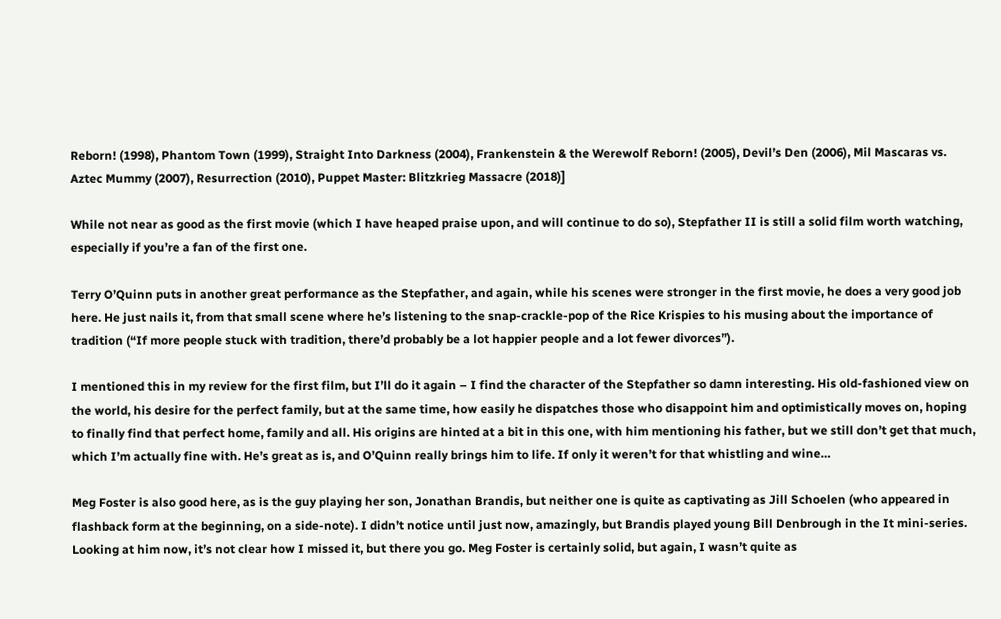Reborn! (1998), Phantom Town (1999), Straight Into Darkness (2004), Frankenstein & the Werewolf Reborn! (2005), Devil’s Den (2006), Mil Mascaras vs. Aztec Mummy (2007), Resurrection (2010), Puppet Master: Blitzkrieg Massacre (2018)]

While not near as good as the first movie (which I have heaped praise upon, and will continue to do so), Stepfather II is still a solid film worth watching, especially if you’re a fan of the first one.

Terry O’Quinn puts in another great performance as the Stepfather, and again, while his scenes were stronger in the first movie, he does a very good job here. He just nails it, from that small scene where he’s listening to the snap-crackle-pop of the Rice Krispies to his musing about the importance of tradition (“If more people stuck with tradition, there’d probably be a lot happier people and a lot fewer divorces”).

I mentioned this in my review for the first film, but I’ll do it again – I find the character of the Stepfather so damn interesting. His old-fashioned view on the world, his desire for the perfect family, but at the same time, how easily he dispatches those who disappoint him and optimistically moves on, hoping to finally find that perfect home, family and all. His origins are hinted at a bit in this one, with him mentioning his father, but we still don’t get that much, which I’m actually fine with. He’s great as is, and O’Quinn really brings him to life. If only it weren’t for that whistling and wine…

Meg Foster is also good here, as is the guy playing her son, Jonathan Brandis, but neither one is quite as captivating as Jill Schoelen (who appeared in flashback form at the beginning, on a side-note). I didn’t notice until just now, amazingly, but Brandis played young Bill Denbrough in the It mini-series. Looking at him now, it’s not clear how I missed it, but there you go. Meg Foster is certainly solid, but again, I wasn’t quite as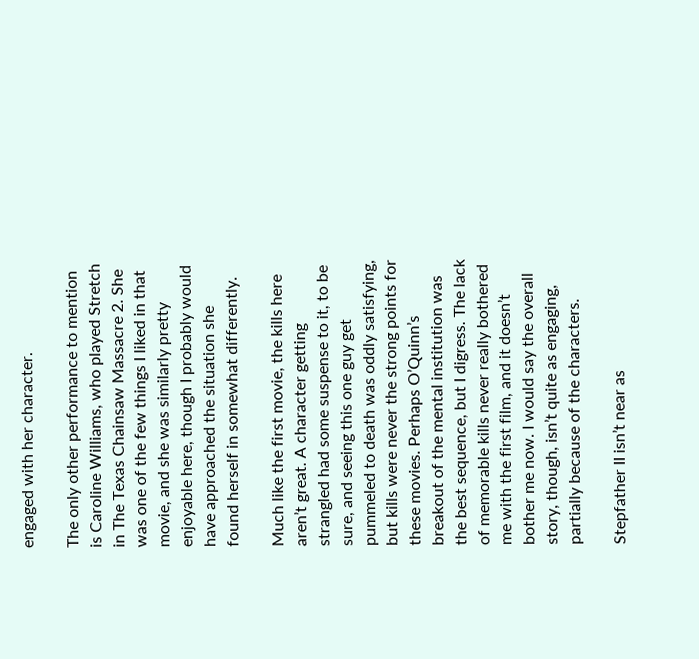engaged with her character.

The only other performance to mention is Caroline Williams, who played Stretch in The Texas Chainsaw Massacre 2. She was one of the few things I liked in that movie, and she was similarly pretty enjoyable here, though I probably would have approached the situation she found herself in somewhat differently.

Much like the first movie, the kills here aren’t great. A character getting strangled had some suspense to it, to be sure, and seeing this one guy get pummeled to death was oddly satisfying, but kills were never the strong points for these movies. Perhaps O’Quinn’s breakout of the mental institution was the best sequence, but I digress. The lack of memorable kills never really bothered me with the first film, and it doesn’t bother me now. I would say the overall story, though, isn’t quite as engaging, partially because of the characters.

Stepfather II isn’t near as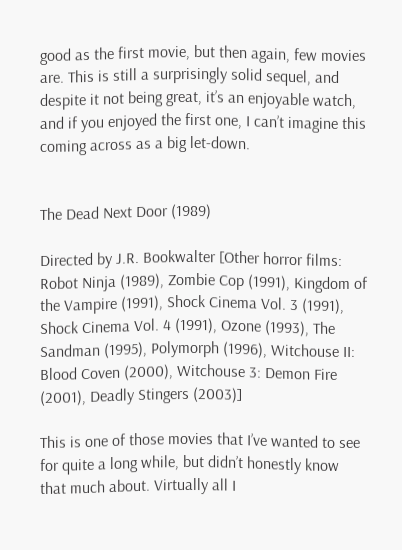good as the first movie, but then again, few movies are. This is still a surprisingly solid sequel, and despite it not being great, it’s an enjoyable watch, and if you enjoyed the first one, I can’t imagine this coming across as a big let-down.


The Dead Next Door (1989)

Directed by J.R. Bookwalter [Other horror films: Robot Ninja (1989), Zombie Cop (1991), Kingdom of the Vampire (1991), Shock Cinema Vol. 3 (1991), Shock Cinema Vol. 4 (1991), Ozone (1993), The Sandman (1995), Polymorph (1996), Witchouse II: Blood Coven (2000), Witchouse 3: Demon Fire (2001), Deadly Stingers (2003)]

This is one of those movies that I’ve wanted to see for quite a long while, but didn’t honestly know that much about. Virtually all I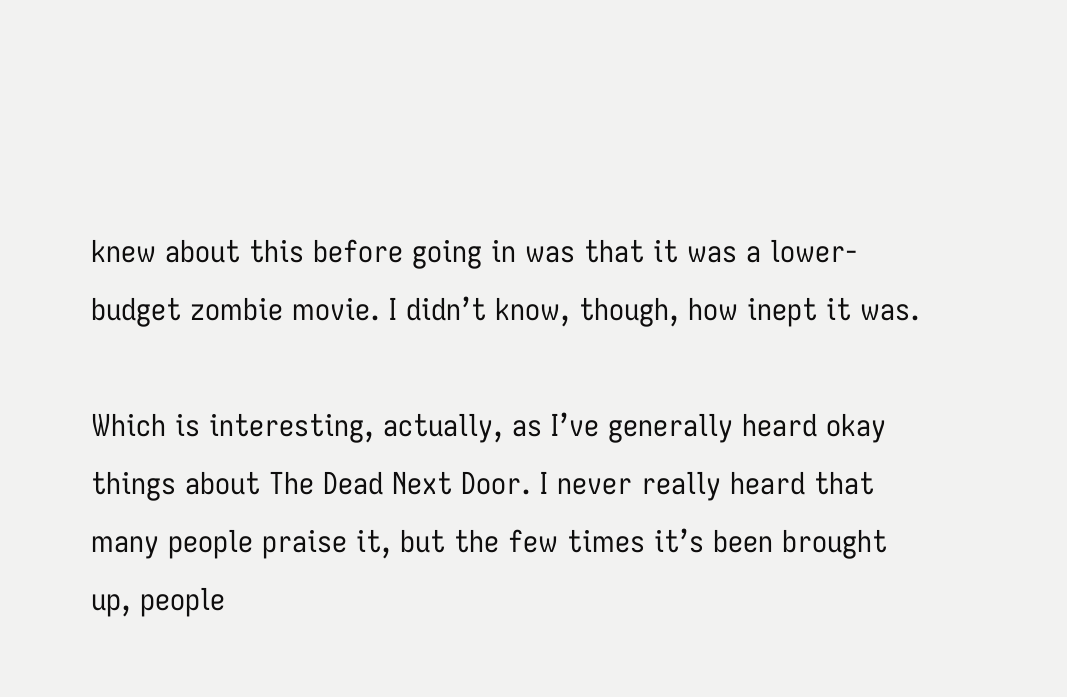knew about this before going in was that it was a lower-budget zombie movie. I didn’t know, though, how inept it was.

Which is interesting, actually, as I’ve generally heard okay things about The Dead Next Door. I never really heard that many people praise it, but the few times it’s been brought up, people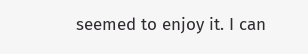seemed to enjoy it. I can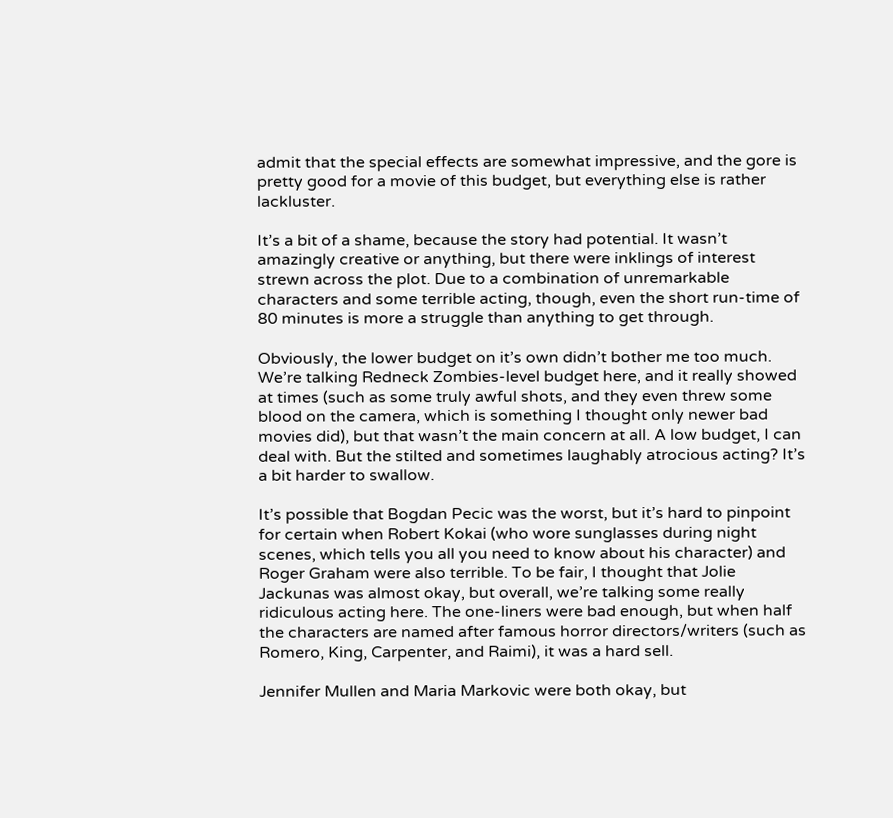admit that the special effects are somewhat impressive, and the gore is pretty good for a movie of this budget, but everything else is rather lackluster.

It’s a bit of a shame, because the story had potential. It wasn’t amazingly creative or anything, but there were inklings of interest strewn across the plot. Due to a combination of unremarkable characters and some terrible acting, though, even the short run-time of 80 minutes is more a struggle than anything to get through.

Obviously, the lower budget on it’s own didn’t bother me too much. We’re talking Redneck Zombies-level budget here, and it really showed at times (such as some truly awful shots, and they even threw some blood on the camera, which is something I thought only newer bad movies did), but that wasn’t the main concern at all. A low budget, I can deal with. But the stilted and sometimes laughably atrocious acting? It’s a bit harder to swallow.

It’s possible that Bogdan Pecic was the worst, but it’s hard to pinpoint for certain when Robert Kokai (who wore sunglasses during night scenes, which tells you all you need to know about his character) and Roger Graham were also terrible. To be fair, I thought that Jolie Jackunas was almost okay, but overall, we’re talking some really ridiculous acting here. The one-liners were bad enough, but when half the characters are named after famous horror directors/writers (such as Romero, King, Carpenter, and Raimi), it was a hard sell.

Jennifer Mullen and Maria Markovic were both okay, but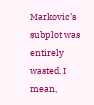Markovic’s subplot was entirely wasted. I mean,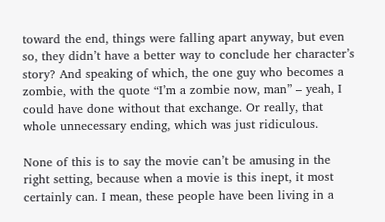toward the end, things were falling apart anyway, but even so, they didn’t have a better way to conclude her character’s story? And speaking of which, the one guy who becomes a zombie, with the quote “I’m a zombie now, man” – yeah, I could have done without that exchange. Or really, that whole unnecessary ending, which was just ridiculous.

None of this is to say the movie can’t be amusing in the right setting, because when a movie is this inept, it most certainly can. I mean, these people have been living in a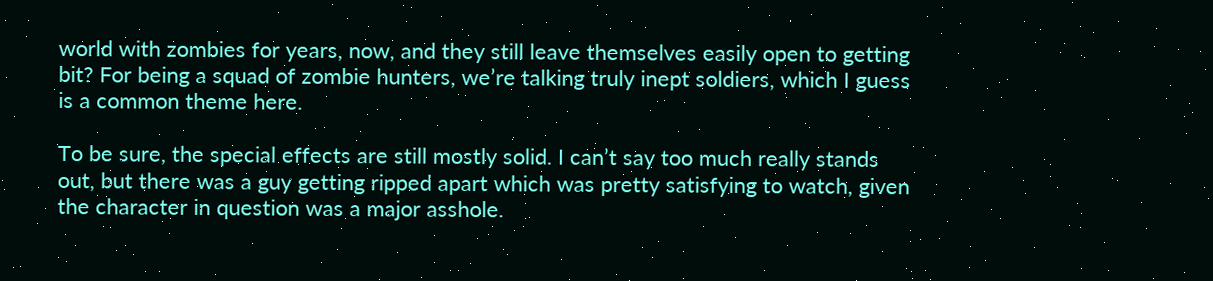world with zombies for years, now, and they still leave themselves easily open to getting bit? For being a squad of zombie hunters, we’re talking truly inept soldiers, which I guess is a common theme here.

To be sure, the special effects are still mostly solid. I can’t say too much really stands out, but there was a guy getting ripped apart which was pretty satisfying to watch, given the character in question was a major asshole.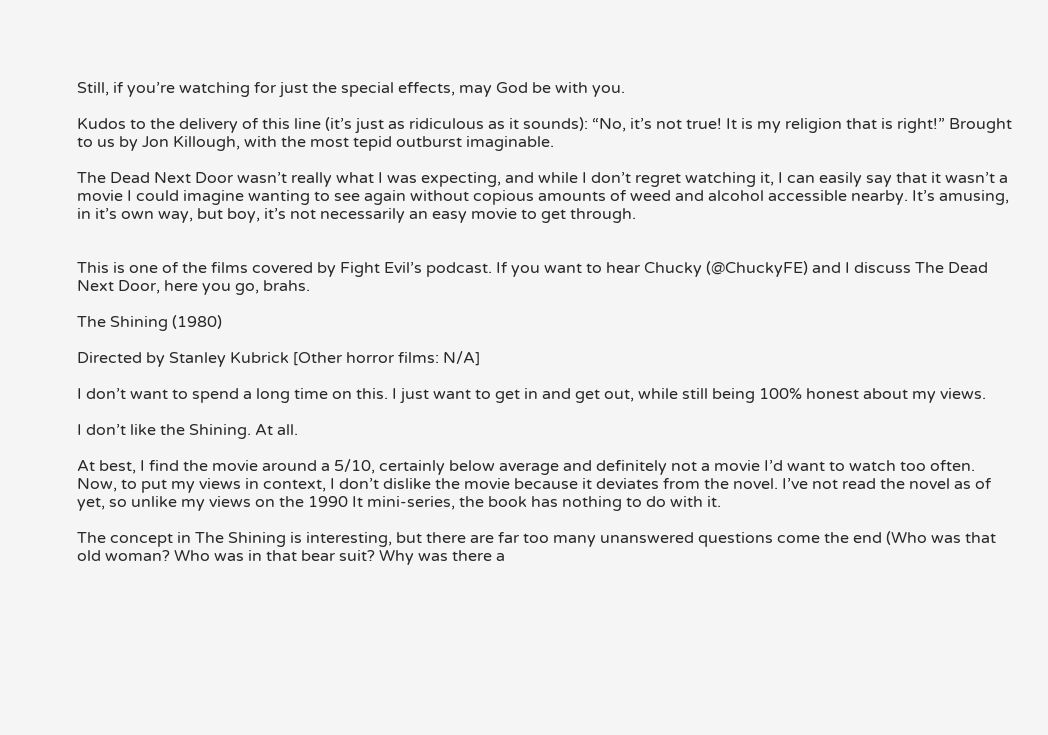Still, if you’re watching for just the special effects, may God be with you.

Kudos to the delivery of this line (it’s just as ridiculous as it sounds): “No, it’s not true! It is my religion that is right!” Brought to us by Jon Killough, with the most tepid outburst imaginable.

The Dead Next Door wasn’t really what I was expecting, and while I don’t regret watching it, I can easily say that it wasn’t a movie I could imagine wanting to see again without copious amounts of weed and alcohol accessible nearby. It’s amusing, in it’s own way, but boy, it’s not necessarily an easy movie to get through.


This is one of the films covered by Fight Evil’s podcast. If you want to hear Chucky (@ChuckyFE) and I discuss The Dead Next Door, here you go, brahs.

The Shining (1980)

Directed by Stanley Kubrick [Other horror films: N/A]

I don’t want to spend a long time on this. I just want to get in and get out, while still being 100% honest about my views.

I don’t like the Shining. At all.

At best, I find the movie around a 5/10, certainly below average and definitely not a movie I’d want to watch too often. Now, to put my views in context, I don’t dislike the movie because it deviates from the novel. I’ve not read the novel as of yet, so unlike my views on the 1990 It mini-series, the book has nothing to do with it.

The concept in The Shining is interesting, but there are far too many unanswered questions come the end (Who was that old woman? Who was in that bear suit? Why was there a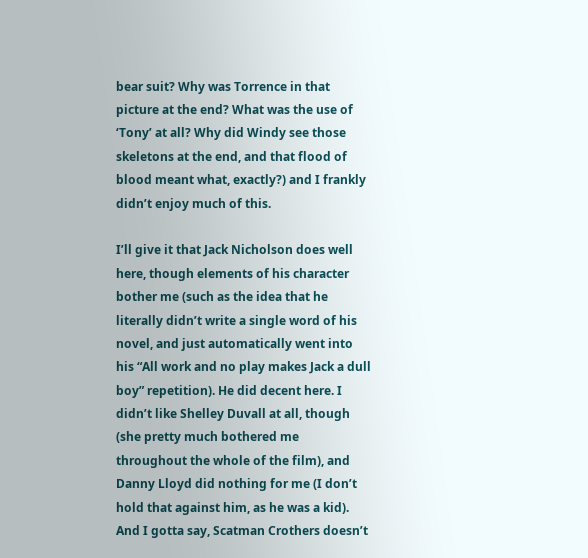bear suit? Why was Torrence in that picture at the end? What was the use of ‘Tony’ at all? Why did Windy see those skeletons at the end, and that flood of blood meant what, exactly?) and I frankly didn’t enjoy much of this.

I’ll give it that Jack Nicholson does well here, though elements of his character bother me (such as the idea that he literally didn’t write a single word of his novel, and just automatically went into his “All work and no play makes Jack a dull boy” repetition). He did decent here. I didn’t like Shelley Duvall at all, though (she pretty much bothered me throughout the whole of the film), and Danny Lloyd did nothing for me (I don’t hold that against him, as he was a kid). And I gotta say, Scatman Crothers doesn’t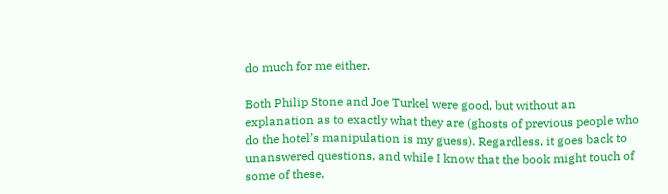do much for me either.

Both Philip Stone and Joe Turkel were good, but without an explanation as to exactly what they are (ghosts of previous people who do the hotel’s manipulation is my guess). Regardless, it goes back to unanswered questions, and while I know that the book might touch of some of these,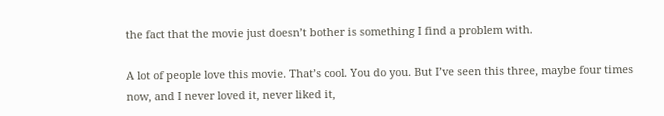the fact that the movie just doesn’t bother is something I find a problem with.

A lot of people love this movie. That’s cool. You do you. But I’ve seen this three, maybe four times now, and I never loved it, never liked it,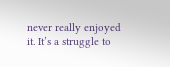never really enjoyed it. It’s a struggle to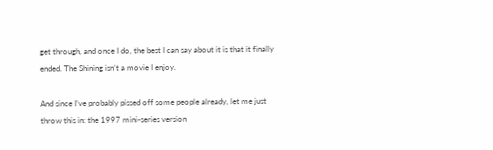get through, and once I do, the best I can say about it is that it finally ended. The Shining isn’t a movie I enjoy.

And since I’ve probably pissed off some people already, let me just throw this in: the 1997 mini-series version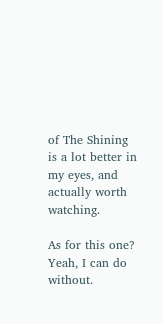of The Shining is a lot better in my eyes, and actually worth watching.

As for this one? Yeah, I can do without.